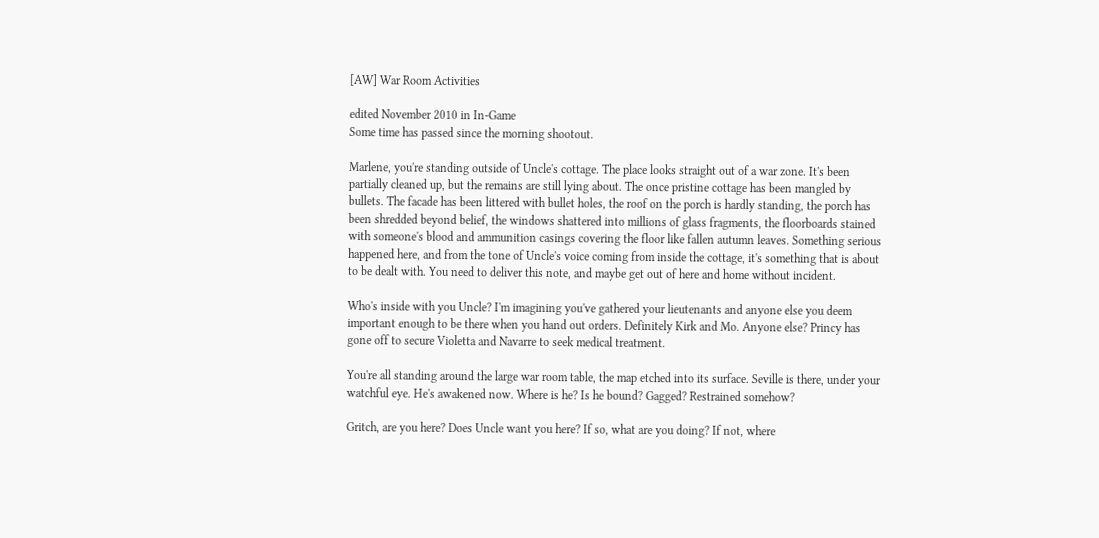[AW] War Room Activities

edited November 2010 in In-Game
Some time has passed since the morning shootout.

Marlene, you're standing outside of Uncle's cottage. The place looks straight out of a war zone. It's been partially cleaned up, but the remains are still lying about. The once pristine cottage has been mangled by bullets. The facade has been littered with bullet holes, the roof on the porch is hardly standing, the porch has been shredded beyond belief, the windows shattered into millions of glass fragments, the floorboards stained with someone's blood and ammunition casings covering the floor like fallen autumn leaves. Something serious happened here, and from the tone of Uncle's voice coming from inside the cottage, it's something that is about to be dealt with. You need to deliver this note, and maybe get out of here and home without incident.

Who's inside with you Uncle? I'm imagining you've gathered your lieutenants and anyone else you deem important enough to be there when you hand out orders. Definitely Kirk and Mo. Anyone else? Princy has gone off to secure Violetta and Navarre to seek medical treatment.

You're all standing around the large war room table, the map etched into its surface. Seville is there, under your watchful eye. He's awakened now. Where is he? Is he bound? Gagged? Restrained somehow?

Gritch, are you here? Does Uncle want you here? If so, what are you doing? If not, where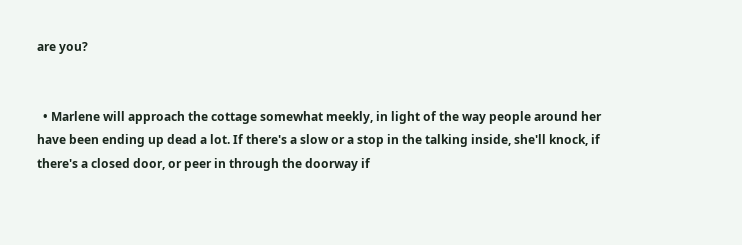are you?


  • Marlene will approach the cottage somewhat meekly, in light of the way people around her have been ending up dead a lot. If there's a slow or a stop in the talking inside, she'll knock, if there's a closed door, or peer in through the doorway if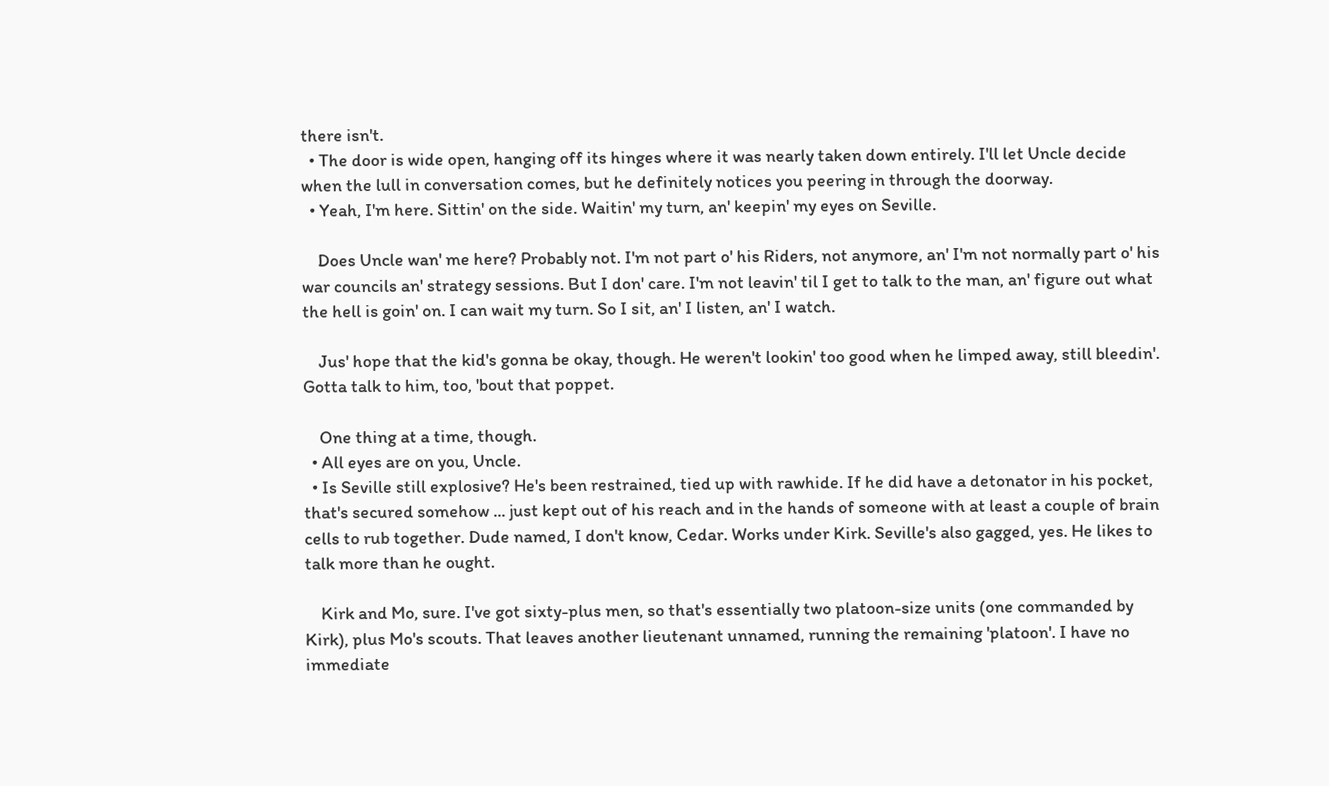there isn't.
  • The door is wide open, hanging off its hinges where it was nearly taken down entirely. I'll let Uncle decide when the lull in conversation comes, but he definitely notices you peering in through the doorway.
  • Yeah, I'm here. Sittin' on the side. Waitin' my turn, an' keepin' my eyes on Seville.

    Does Uncle wan' me here? Probably not. I'm not part o' his Riders, not anymore, an' I'm not normally part o' his war councils an' strategy sessions. But I don' care. I'm not leavin' til I get to talk to the man, an' figure out what the hell is goin' on. I can wait my turn. So I sit, an' I listen, an' I watch.

    Jus' hope that the kid's gonna be okay, though. He weren't lookin' too good when he limped away, still bleedin'. Gotta talk to him, too, 'bout that poppet.

    One thing at a time, though.
  • All eyes are on you, Uncle.
  • Is Seville still explosive? He's been restrained, tied up with rawhide. If he did have a detonator in his pocket, that's secured somehow ... just kept out of his reach and in the hands of someone with at least a couple of brain cells to rub together. Dude named, I don't know, Cedar. Works under Kirk. Seville's also gagged, yes. He likes to talk more than he ought.

    Kirk and Mo, sure. I've got sixty-plus men, so that's essentially two platoon-size units (one commanded by Kirk), plus Mo's scouts. That leaves another lieutenant unnamed, running the remaining 'platoon'. I have no immediate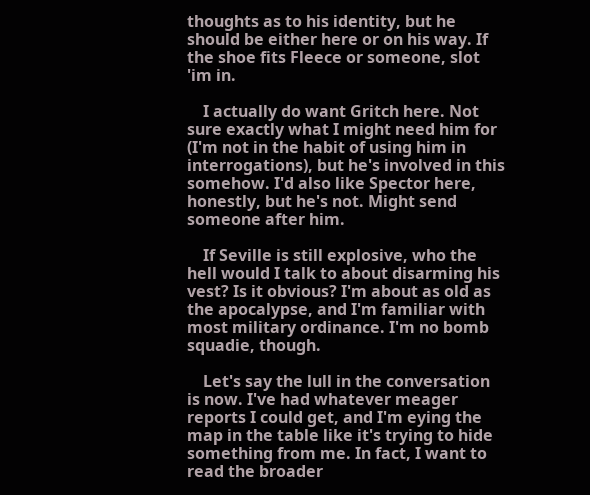thoughts as to his identity, but he should be either here or on his way. If the shoe fits Fleece or someone, slot 'im in.

    I actually do want Gritch here. Not sure exactly what I might need him for (I'm not in the habit of using him in interrogations), but he's involved in this somehow. I'd also like Spector here, honestly, but he's not. Might send someone after him.

    If Seville is still explosive, who the hell would I talk to about disarming his vest? Is it obvious? I'm about as old as the apocalypse, and I'm familiar with most military ordinance. I'm no bomb squadie, though.

    Let's say the lull in the conversation is now. I've had whatever meager reports I could get, and I'm eying the map in the table like it's trying to hide something from me. In fact, I want to read the broader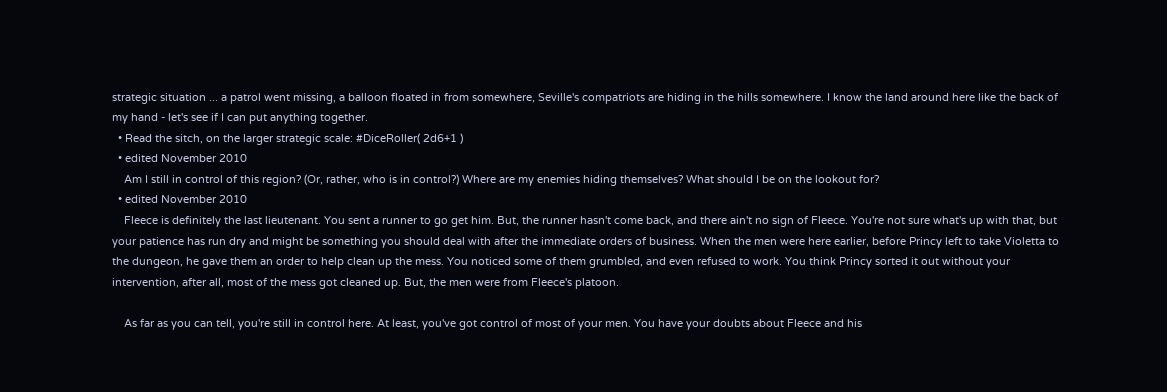strategic situation ... a patrol went missing, a balloon floated in from somewhere, Seville's compatriots are hiding in the hills somewhere. I know the land around here like the back of my hand - let's see if I can put anything together.
  • Read the sitch, on the larger strategic scale: #DiceRoller( 2d6+1 )
  • edited November 2010
    Am I still in control of this region? (Or, rather, who is in control?) Where are my enemies hiding themselves? What should I be on the lookout for?
  • edited November 2010
    Fleece is definitely the last lieutenant. You sent a runner to go get him. But, the runner hasn't come back, and there ain't no sign of Fleece. You're not sure what's up with that, but your patience has run dry and might be something you should deal with after the immediate orders of business. When the men were here earlier, before Princy left to take Violetta to the dungeon, he gave them an order to help clean up the mess. You noticed some of them grumbled, and even refused to work. You think Princy sorted it out without your intervention, after all, most of the mess got cleaned up. But, the men were from Fleece's platoon.

    As far as you can tell, you're still in control here. At least, you've got control of most of your men. You have your doubts about Fleece and his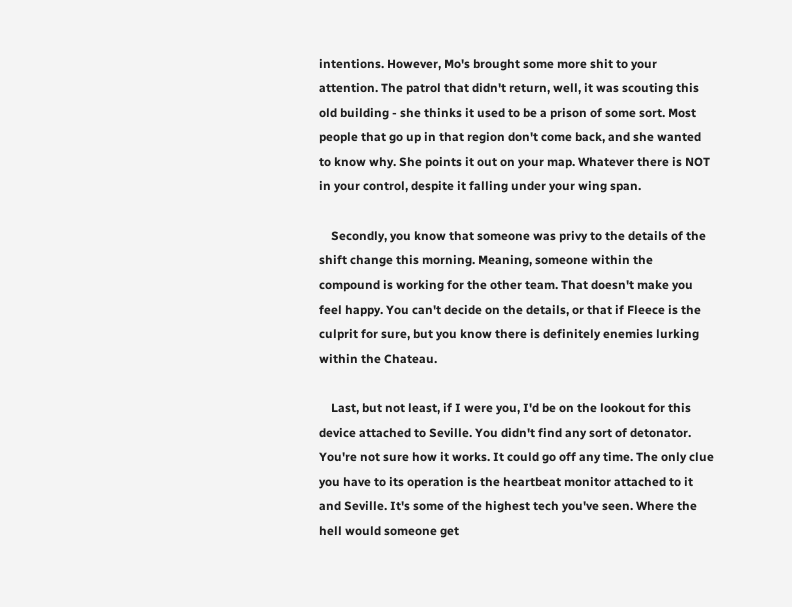intentions. However, Mo's brought some more shit to your attention. The patrol that didn't return, well, it was scouting this old building - she thinks it used to be a prison of some sort. Most people that go up in that region don't come back, and she wanted to know why. She points it out on your map. Whatever there is NOT in your control, despite it falling under your wing span.

    Secondly, you know that someone was privy to the details of the shift change this morning. Meaning, someone within the compound is working for the other team. That doesn't make you feel happy. You can't decide on the details, or that if Fleece is the culprit for sure, but you know there is definitely enemies lurking within the Chateau.

    Last, but not least, if I were you, I'd be on the lookout for this device attached to Seville. You didn't find any sort of detonator. You're not sure how it works. It could go off any time. The only clue you have to its operation is the heartbeat monitor attached to it and Seville. It's some of the highest tech you've seen. Where the hell would someone get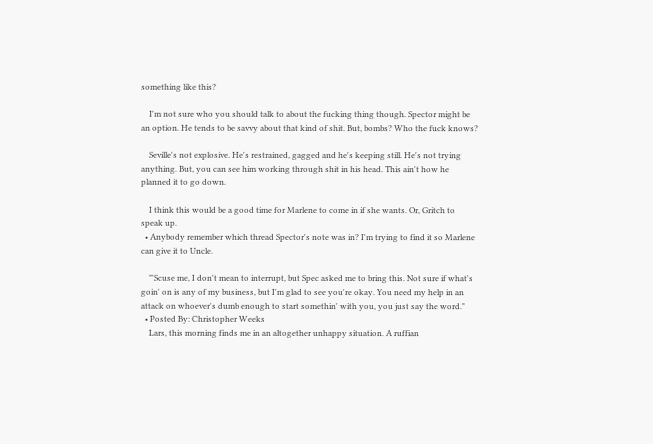something like this?

    I'm not sure who you should talk to about the fucking thing though. Spector might be an option. He tends to be savvy about that kind of shit. But, bombs? Who the fuck knows?

    Seville's not explosive. He's restrained, gagged and he's keeping still. He's not trying anything. But, you can see him working through shit in his head. This ain't how he planned it to go down.

    I think this would be a good time for Marlene to come in if she wants. Or, Gritch to speak up.
  • Anybody remember which thread Spector's note was in? I'm trying to find it so Marlene can give it to Uncle.

    "'Scuse me, I don't mean to interrupt, but Spec asked me to bring this. Not sure if what's goin' on is any of my business, but I'm glad to see you're okay. You need my help in an attack on whoever's dumb enough to start somethin' with you, you just say the word."
  • Posted By: Christopher Weeks
    Lars, this morning finds me in an altogether unhappy situation. A ruffian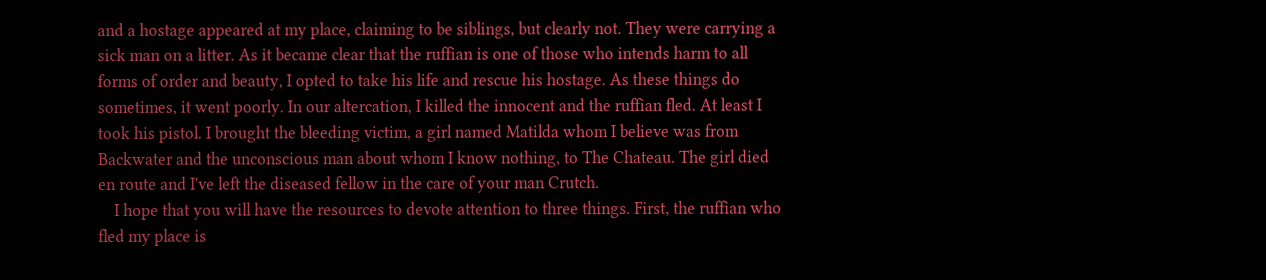and a hostage appeared at my place, claiming to be siblings, but clearly not. They were carrying a sick man on a litter. As it became clear that the ruffian is one of those who intends harm to all forms of order and beauty, I opted to take his life and rescue his hostage. As these things do sometimes, it went poorly. In our altercation, I killed the innocent and the ruffian fled. At least I took his pistol. I brought the bleeding victim, a girl named Matilda whom I believe was from Backwater and the unconscious man about whom I know nothing, to The Chateau. The girl died en route and I've left the diseased fellow in the care of your man Crutch.
    I hope that you will have the resources to devote attention to three things. First, the ruffian who fled my place is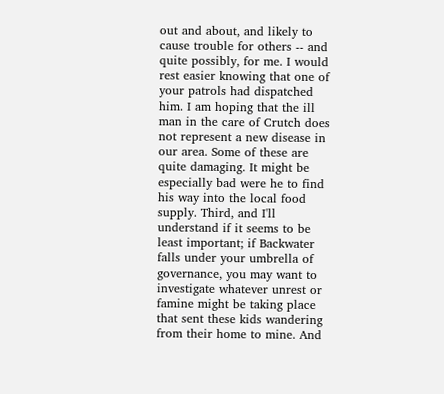out and about, and likely to cause trouble for others -- and quite possibly, for me. I would rest easier knowing that one of your patrols had dispatched him. I am hoping that the ill man in the care of Crutch does not represent a new disease in our area. Some of these are quite damaging. It might be especially bad were he to find his way into the local food supply. Third, and I'll understand if it seems to be least important; if Backwater falls under your umbrella of governance, you may want to investigate whatever unrest or famine might be taking place that sent these kids wandering from their home to mine. And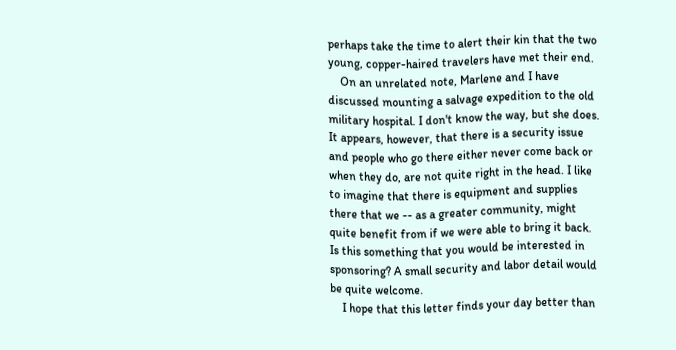perhaps take the time to alert their kin that the two young, copper-haired travelers have met their end.
    On an unrelated note, Marlene and I have discussed mounting a salvage expedition to the old military hospital. I don't know the way, but she does. It appears, however, that there is a security issue and people who go there either never come back or when they do, are not quite right in the head. I like to imagine that there is equipment and supplies there that we -- as a greater community, might quite benefit from if we were able to bring it back. Is this something that you would be interested in sponsoring? A small security and labor detail would be quite welcome.
    I hope that this letter finds your day better than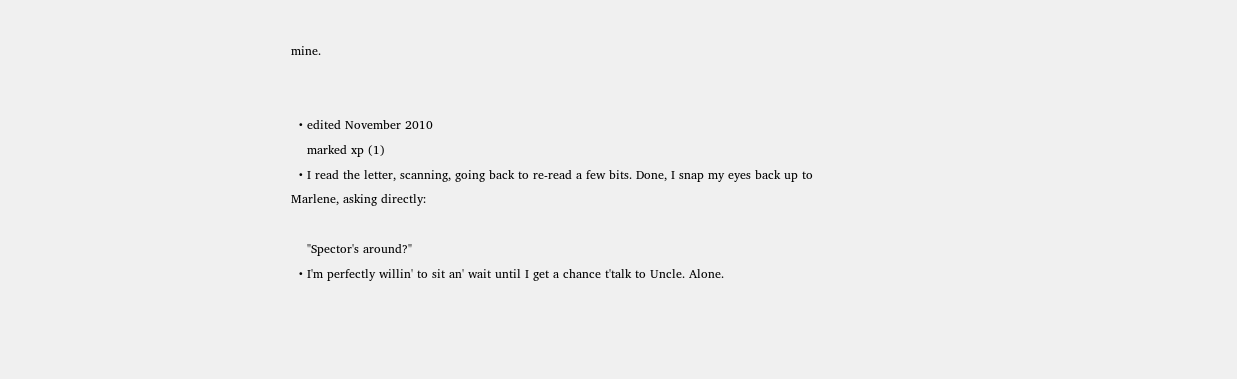mine.


  • edited November 2010
    marked xp (1)
  • I read the letter, scanning, going back to re-read a few bits. Done, I snap my eyes back up to Marlene, asking directly:

    "Spector's around?"
  • I'm perfectly willin' to sit an' wait until I get a chance t'talk to Uncle. Alone.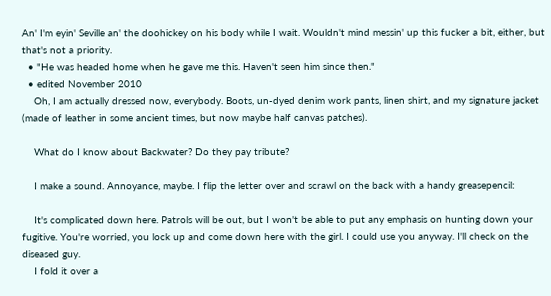An' I'm eyin' Seville an' the doohickey on his body while I wait. Wouldn't mind messin' up this fucker a bit, either, but that's not a priority.
  • "He was headed home when he gave me this. Haven't seen him since then."
  • edited November 2010
    Oh, I am actually dressed now, everybody. Boots, un-dyed denim work pants, linen shirt, and my signature jacket (made of leather in some ancient times, but now maybe half canvas patches).

    What do I know about Backwater? Do they pay tribute?

    I make a sound. Annoyance, maybe. I flip the letter over and scrawl on the back with a handy greasepencil:

    It's complicated down here. Patrols will be out, but I won't be able to put any emphasis on hunting down your fugitive. You're worried, you lock up and come down here with the girl. I could use you anyway. I'll check on the diseased guy.
    I fold it over a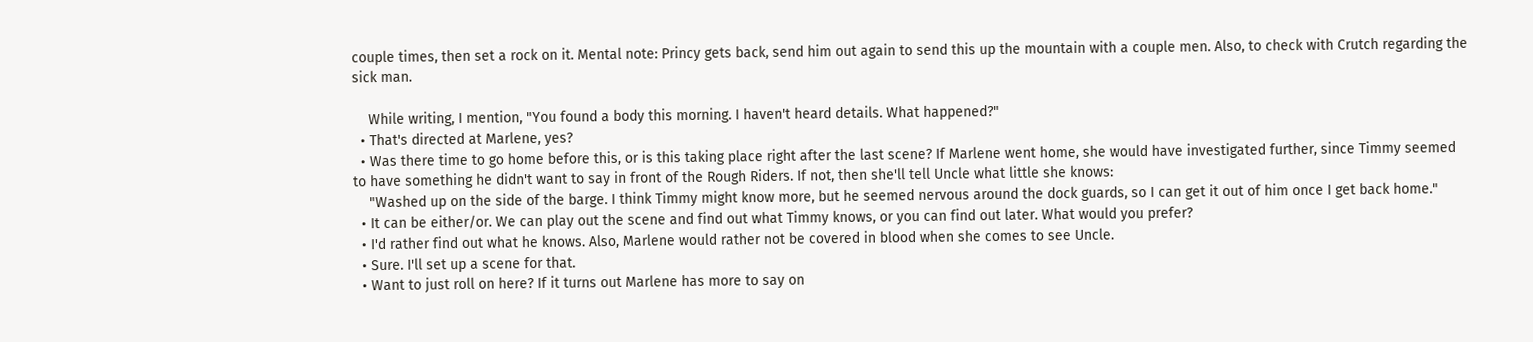couple times, then set a rock on it. Mental note: Princy gets back, send him out again to send this up the mountain with a couple men. Also, to check with Crutch regarding the sick man.

    While writing, I mention, "You found a body this morning. I haven't heard details. What happened?"
  • That's directed at Marlene, yes?
  • Was there time to go home before this, or is this taking place right after the last scene? If Marlene went home, she would have investigated further, since Timmy seemed to have something he didn't want to say in front of the Rough Riders. If not, then she'll tell Uncle what little she knows:
    "Washed up on the side of the barge. I think Timmy might know more, but he seemed nervous around the dock guards, so I can get it out of him once I get back home."
  • It can be either/or. We can play out the scene and find out what Timmy knows, or you can find out later. What would you prefer?
  • I'd rather find out what he knows. Also, Marlene would rather not be covered in blood when she comes to see Uncle.
  • Sure. I'll set up a scene for that.
  • Want to just roll on here? If it turns out Marlene has more to say on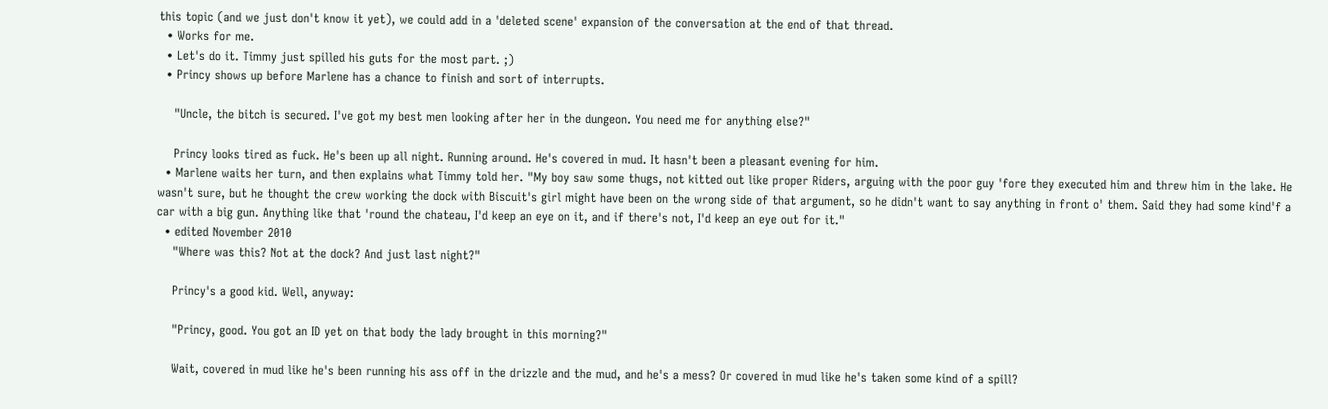this topic (and we just don't know it yet), we could add in a 'deleted scene' expansion of the conversation at the end of that thread.
  • Works for me.
  • Let's do it. Timmy just spilled his guts for the most part. ;)
  • Princy shows up before Marlene has a chance to finish and sort of interrupts.

    "Uncle, the bitch is secured. I've got my best men looking after her in the dungeon. You need me for anything else?"

    Princy looks tired as fuck. He's been up all night. Running around. He's covered in mud. It hasn't been a pleasant evening for him.
  • Marlene waits her turn, and then explains what Timmy told her. "My boy saw some thugs, not kitted out like proper Riders, arguing with the poor guy 'fore they executed him and threw him in the lake. He wasn't sure, but he thought the crew working the dock with Biscuit's girl might have been on the wrong side of that argument, so he didn't want to say anything in front o' them. Said they had some kind'f a car with a big gun. Anything like that 'round the chateau, I'd keep an eye on it, and if there's not, I'd keep an eye out for it."
  • edited November 2010
    "Where was this? Not at the dock? And just last night?"

    Princy's a good kid. Well, anyway:

    "Princy, good. You got an ID yet on that body the lady brought in this morning?"

    Wait, covered in mud like he's been running his ass off in the drizzle and the mud, and he's a mess? Or covered in mud like he's taken some kind of a spill?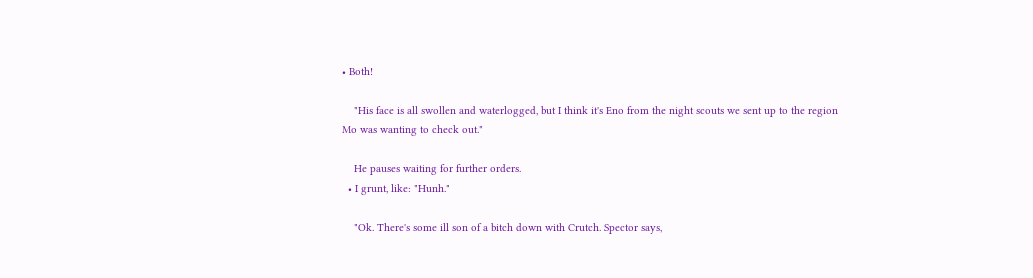• Both!

    "His face is all swollen and waterlogged, but I think it's Eno from the night scouts we sent up to the region Mo was wanting to check out."

    He pauses waiting for further orders.
  • I grunt, like: "Hunh."

    "Ok. There's some ill son of a bitch down with Crutch. Spector says,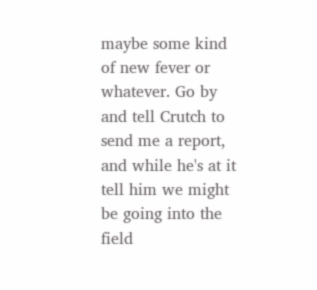maybe some kind of new fever or whatever. Go by and tell Crutch to send me a report, and while he's at it tell him we might be going into the field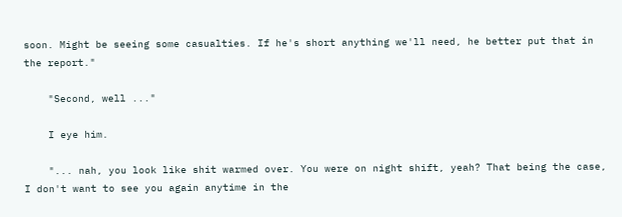soon. Might be seeing some casualties. If he's short anything we'll need, he better put that in the report."

    "Second, well ..."

    I eye him.

    "... nah, you look like shit warmed over. You were on night shift, yeah? That being the case, I don't want to see you again anytime in the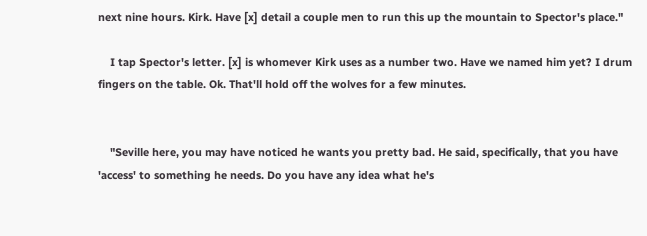next nine hours. Kirk. Have [x] detail a couple men to run this up the mountain to Spector's place."

    I tap Spector's letter. [x] is whomever Kirk uses as a number two. Have we named him yet? I drum fingers on the table. Ok. That'll hold off the wolves for a few minutes.


    "Seville here, you may have noticed he wants you pretty bad. He said, specifically, that you have 'access' to something he needs. Do you have any idea what he's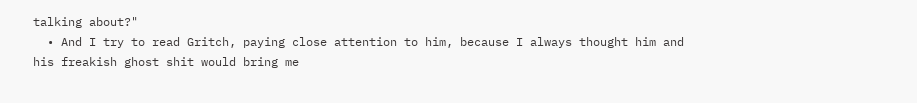talking about?"
  • And I try to read Gritch, paying close attention to him, because I always thought him and his freakish ghost shit would bring me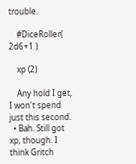trouble.

    #DiceRoller( 2d6+1 )

    xp (2)

    Any hold I get, I won't spend just this second.
  • Bah. Still got xp, though. I think Gritch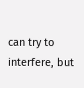can try to interfere, but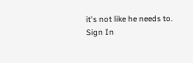it's not like he needs to.
Sign In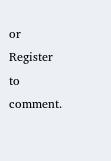or Register to comment.